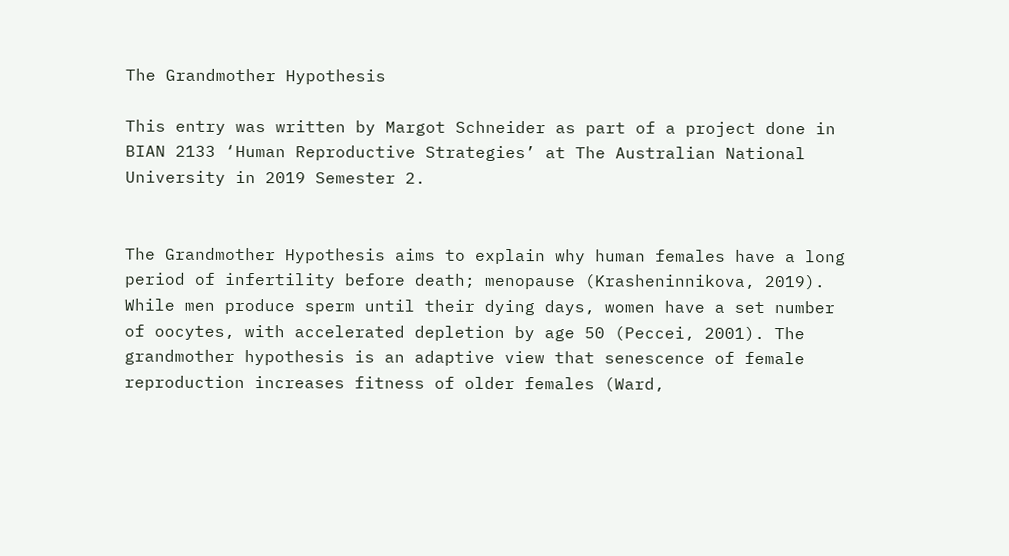The Grandmother Hypothesis

This entry was written by Margot Schneider as part of a project done in BIAN 2133 ‘Human Reproductive Strategies’ at The Australian National University in 2019 Semester 2.


The Grandmother Hypothesis aims to explain why human females have a long period of infertility before death; menopause (Krasheninnikova, 2019). While men produce sperm until their dying days, women have a set number of oocytes, with accelerated depletion by age 50 (Peccei, 2001). The grandmother hypothesis is an adaptive view that senescence of female reproduction increases fitness of older females (Ward,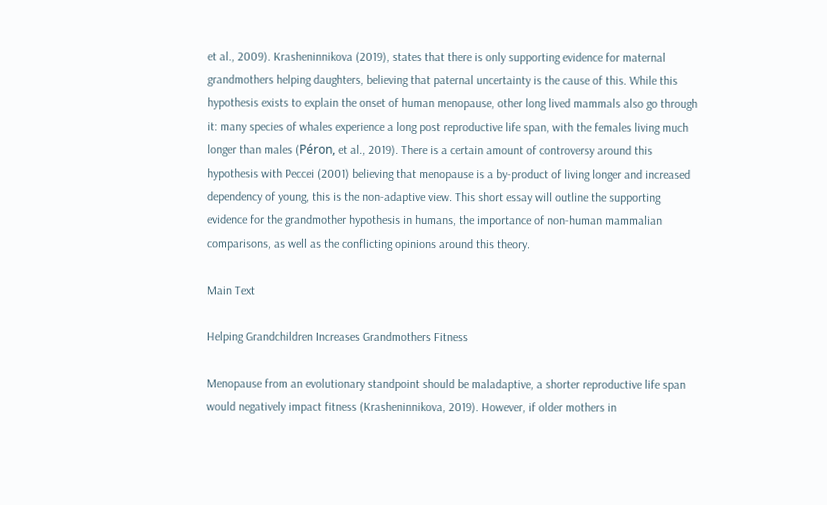et al., 2009). Krasheninnikova (2019), states that there is only supporting evidence for maternal grandmothers helping daughters, believing that paternal uncertainty is the cause of this. While this hypothesis exists to explain the onset of human menopause, other long lived mammals also go through it: many species of whales experience a long post reproductive life span, with the females living much longer than males (Péron, et al., 2019). There is a certain amount of controversy around this hypothesis with Peccei (2001) believing that menopause is a by-product of living longer and increased dependency of young, this is the non-adaptive view. This short essay will outline the supporting evidence for the grandmother hypothesis in humans, the importance of non-human mammalian comparisons, as well as the conflicting opinions around this theory.

Main Text

Helping Grandchildren Increases Grandmothers Fitness

Menopause from an evolutionary standpoint should be maladaptive, a shorter reproductive life span would negatively impact fitness (Krasheninnikova, 2019). However, if older mothers in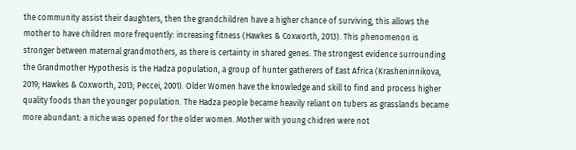the community assist their daughters, then the grandchildren have a higher chance of surviving, this allows the mother to have children more frequently: increasing fitness (Hawkes & Coxworth, 2013). This phenomenon is stronger between maternal grandmothers, as there is certainty in shared genes. The strongest evidence surrounding the Grandmother Hypothesis is the Hadza population, a group of hunter gatherers of East Africa (Krasheninnikova, 2019; Hawkes & Coxworth, 2013; Peccei, 2001). Older Women have the knowledge and skill to find and process higher quality foods than the younger population. The Hadza people became heavily reliant on tubers as grasslands became more abundant: a niche was opened for the older women. Mother with young chidren were not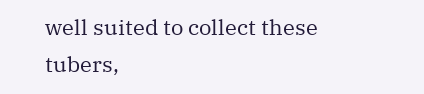well suited to collect these tubers,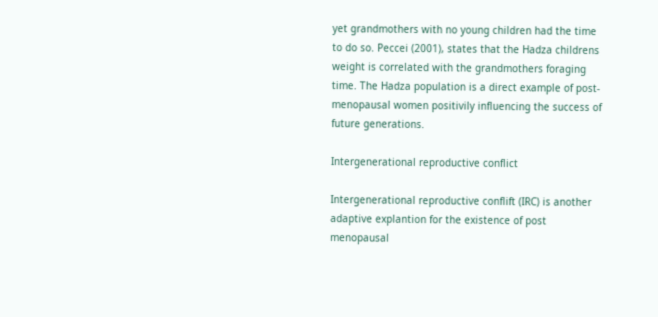yet grandmothers with no young children had the time to do so. Peccei (2001), states that the Hadza childrens weight is correlated with the grandmothers foraging time. The Hadza population is a direct example of post-menopausal women positivily influencing the success of future generations.

Intergenerational reproductive conflict

Intergenerational reproductive conflift (IRC) is another adaptive explantion for the existence of post menopausal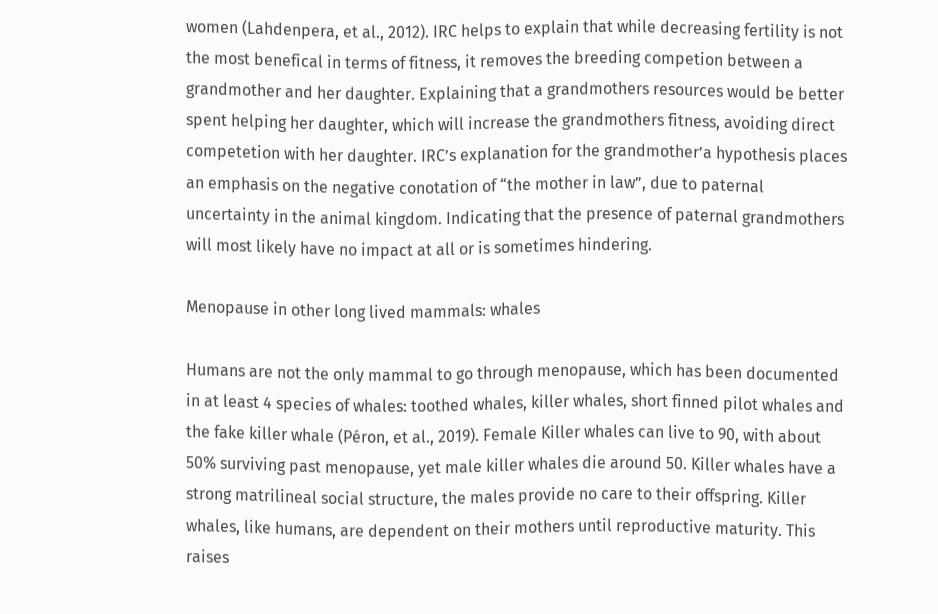women (Lahdenpera, et al., 2012). IRC helps to explain that while decreasing fertility is not the most benefical in terms of fitness, it removes the breeding competion between a grandmother and her daughter. Explaining that a grandmothers resources would be better spent helping her daughter, which will increase the grandmothers fitness, avoiding direct competetion with her daughter. IRC’s explanation for the grandmother’a hypothesis places an emphasis on the negative conotation of “the mother in law”, due to paternal uncertainty in the animal kingdom. Indicating that the presence of paternal grandmothers will most likely have no impact at all or is sometimes hindering.

Menopause in other long lived mammals: whales

Humans are not the only mammal to go through menopause, which has been documented in at least 4 species of whales: toothed whales, killer whales, short finned pilot whales and the fake killer whale (Péron, et al., 2019). Female Killer whales can live to 90, with about 50% surviving past menopause, yet male killer whales die around 50. Killer whales have a strong matrilineal social structure, the males provide no care to their offspring. Killer whales, like humans, are dependent on their mothers until reproductive maturity. This raises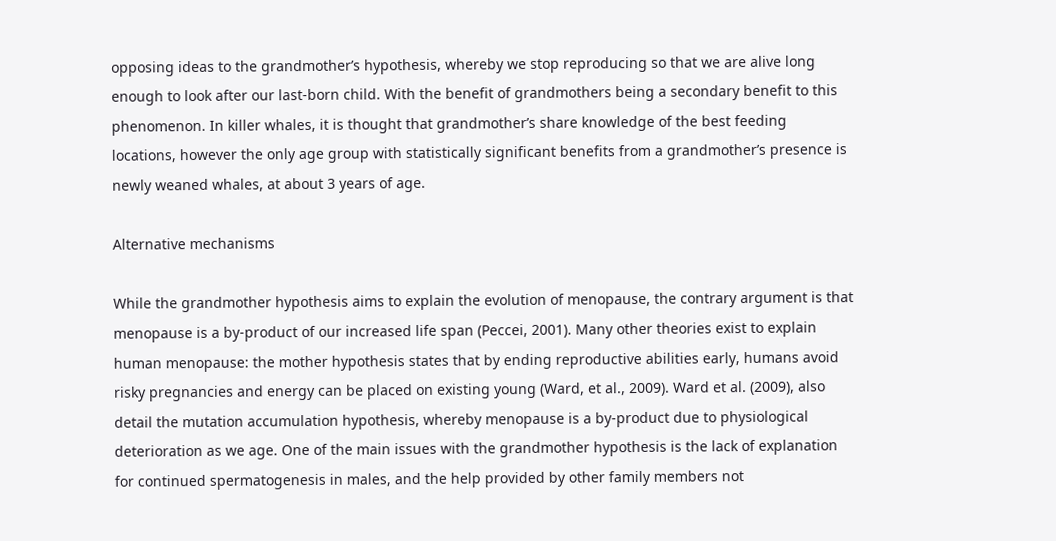opposing ideas to the grandmother’s hypothesis, whereby we stop reproducing so that we are alive long enough to look after our last-born child. With the benefit of grandmothers being a secondary benefit to this phenomenon. In killer whales, it is thought that grandmother’s share knowledge of the best feeding locations, however the only age group with statistically significant benefits from a grandmother’s presence is newly weaned whales, at about 3 years of age.

Alternative mechanisms

While the grandmother hypothesis aims to explain the evolution of menopause, the contrary argument is that menopause is a by-product of our increased life span (Peccei, 2001). Many other theories exist to explain human menopause: the mother hypothesis states that by ending reproductive abilities early, humans avoid risky pregnancies and energy can be placed on existing young (Ward, et al., 2009). Ward et al. (2009), also detail the mutation accumulation hypothesis, whereby menopause is a by-product due to physiological deterioration as we age. One of the main issues with the grandmother hypothesis is the lack of explanation for continued spermatogenesis in males, and the help provided by other family members not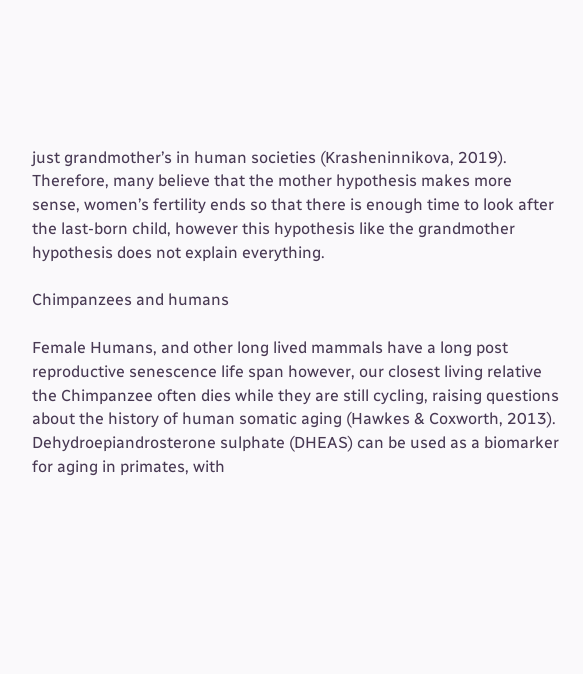just grandmother’s in human societies (Krasheninnikova, 2019). Therefore, many believe that the mother hypothesis makes more sense, women’s fertility ends so that there is enough time to look after the last-born child, however this hypothesis like the grandmother hypothesis does not explain everything.

Chimpanzees and humans

Female Humans, and other long lived mammals have a long post reproductive senescence life span however, our closest living relative the Chimpanzee often dies while they are still cycling, raising questions about the history of human somatic aging (Hawkes & Coxworth, 2013). Dehydroepiandrosterone sulphate (DHEAS) can be used as a biomarker for aging in primates, with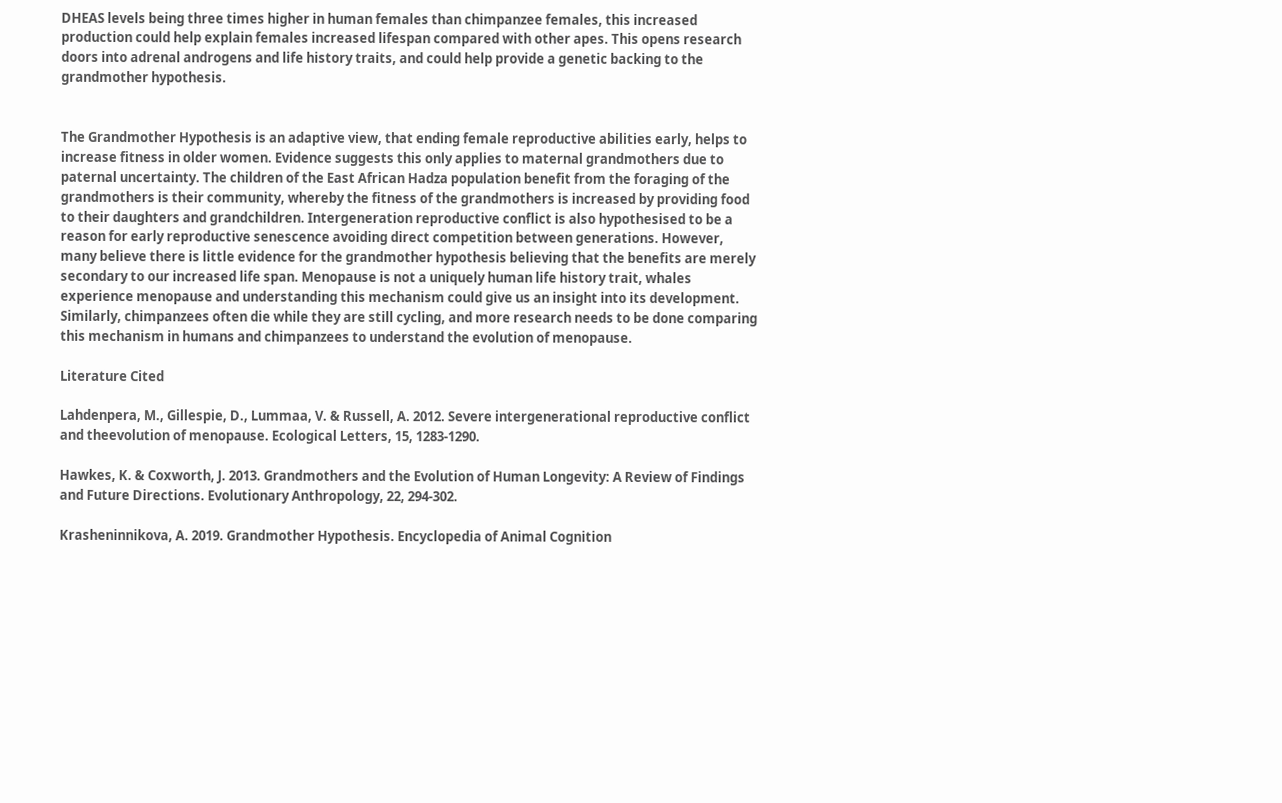DHEAS levels being three times higher in human females than chimpanzee females, this increased production could help explain females increased lifespan compared with other apes. This opens research doors into adrenal androgens and life history traits, and could help provide a genetic backing to the grandmother hypothesis.


The Grandmother Hypothesis is an adaptive view, that ending female reproductive abilities early, helps to increase fitness in older women. Evidence suggests this only applies to maternal grandmothers due to paternal uncertainty. The children of the East African Hadza population benefit from the foraging of the grandmothers is their community, whereby the fitness of the grandmothers is increased by providing food to their daughters and grandchildren. Intergeneration reproductive conflict is also hypothesised to be a reason for early reproductive senescence avoiding direct competition between generations. However, many believe there is little evidence for the grandmother hypothesis believing that the benefits are merely secondary to our increased life span. Menopause is not a uniquely human life history trait, whales experience menopause and understanding this mechanism could give us an insight into its development. Similarly, chimpanzees often die while they are still cycling, and more research needs to be done comparing this mechanism in humans and chimpanzees to understand the evolution of menopause.

Literature Cited

Lahdenpera, M., Gillespie, D., Lummaa, V. & Russell, A. 2012. Severe intergenerational reproductive conflict and theevolution of menopause. Ecological Letters, 15, 1283-1290.

Hawkes, K. & Coxworth, J. 2013. Grandmothers and the Evolution of Human Longevity: A Review of Findings and Future Directions. Evolutionary Anthropology, 22, 294-302.

Krasheninnikova, A. 2019. Grandmother Hypothesis. Encyclopedia of Animal Cognition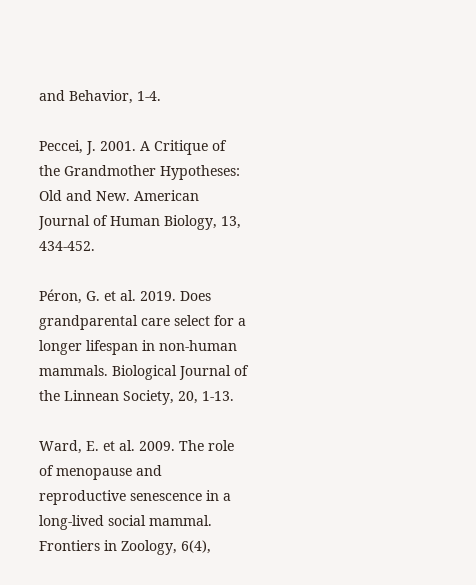and Behavior, 1-4.

Peccei, J. 2001. A Critique of the Grandmother Hypotheses: Old and New. American Journal of Human Biology, 13, 434-452.

Péron, G. et al. 2019. Does grandparental care select for a longer lifespan in non-human mammals. Biological Journal of the Linnean Society, 20, 1-13.

Ward, E. et al. 2009. The role of menopause and reproductive senescence in a long-lived social mammal. Frontiers in Zoology, 6(4),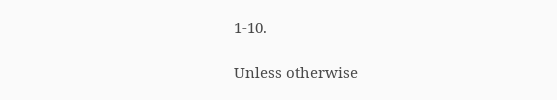1-10.

Unless otherwise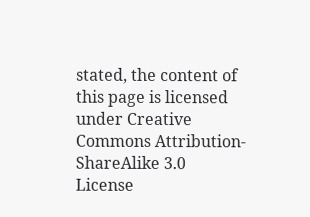stated, the content of this page is licensed under Creative Commons Attribution-ShareAlike 3.0 License